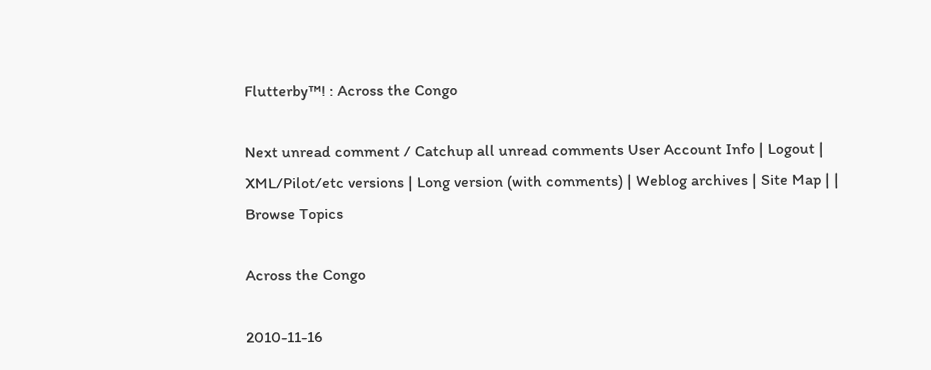Flutterby™! : Across the Congo

Next unread comment / Catchup all unread comments User Account Info | Logout | XML/Pilot/etc versions | Long version (with comments) | Weblog archives | Site Map | | Browse Topics

Across the Congo

2010-11-16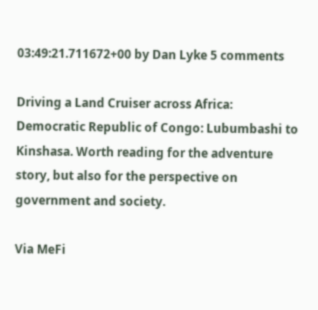03:49:21.711672+00 by Dan Lyke 5 comments

Driving a Land Cruiser across Africa: Democratic Republic of Congo: Lubumbashi to Kinshasa. Worth reading for the adventure story, but also for the perspective on government and society.

Via MeFi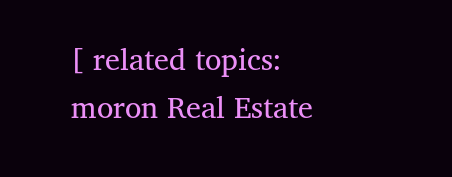[ related topics: moron Real Estate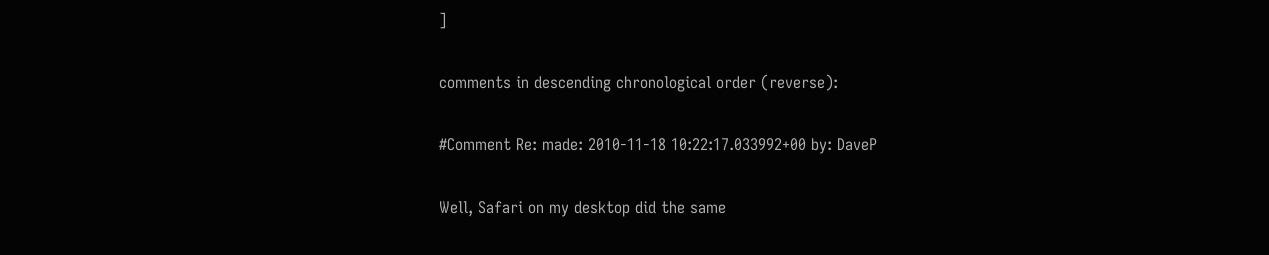]

comments in descending chronological order (reverse):

#Comment Re: made: 2010-11-18 10:22:17.033992+00 by: DaveP

Well, Safari on my desktop did the same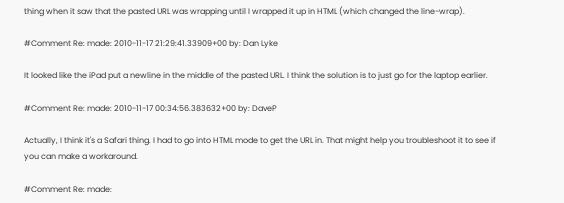thing when it saw that the pasted URL was wrapping until I wrapped it up in HTML (which changed the line-wrap).

#Comment Re: made: 2010-11-17 21:29:41.33909+00 by: Dan Lyke

It looked like the iPad put a newline in the middle of the pasted URL. I think the solution is to just go for the laptop earlier.

#Comment Re: made: 2010-11-17 00:34:56.383632+00 by: DaveP

Actually, I think it's a Safari thing. I had to go into HTML mode to get the URL in. That might help you troubleshoot it to see if you can make a workaround.

#Comment Re: made: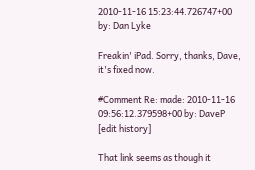2010-11-16 15:23:44.726747+00 by: Dan Lyke

Freakin' iPad. Sorry, thanks, Dave, it's fixed now.

#Comment Re: made: 2010-11-16 09:56:12.379598+00 by: DaveP [edit history]

That link seems as though it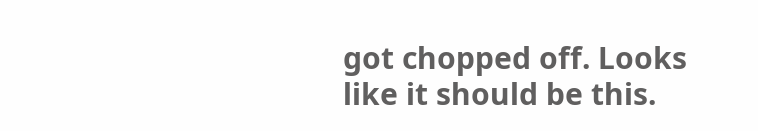got chopped off. Looks like it should be this.